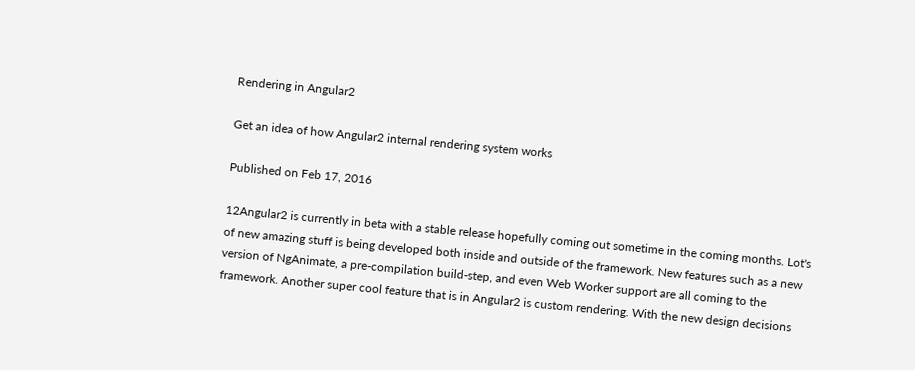Rendering in Angular2

Get an idea of how Angular2 internal rendering system works

Published on Feb 17, 2016

12Angular2 is currently in beta with a stable release hopefully coming out sometime in the coming months. Lot's of new amazing stuff is being developed both inside and outside of the framework. New features such as a new version of NgAnimate, a pre-compilation build-step, and even Web Worker support are all coming to the framework. Another super cool feature that is in Angular2 is custom rendering. With the new design decisions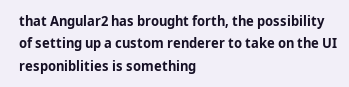that Angular2 has brought forth, the possibility of setting up a custom renderer to take on the UI responiblities is something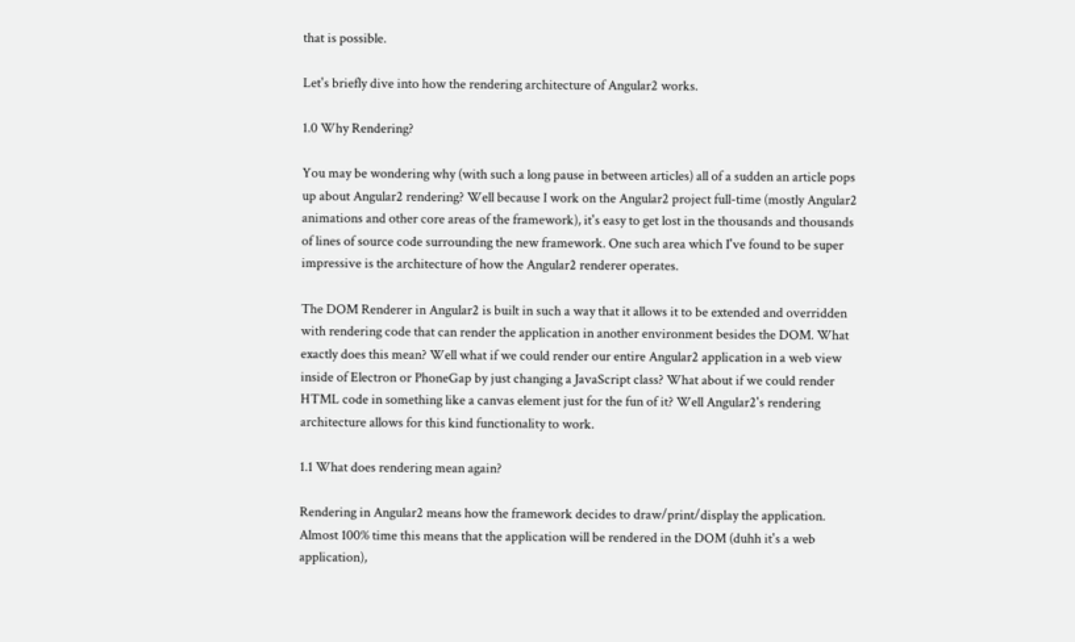that is possible.

Let's briefly dive into how the rendering architecture of Angular2 works.

1.0 Why Rendering?

You may be wondering why (with such a long pause in between articles) all of a sudden an article pops up about Angular2 rendering? Well because I work on the Angular2 project full-time (mostly Angular2 animations and other core areas of the framework), it's easy to get lost in the thousands and thousands of lines of source code surrounding the new framework. One such area which I've found to be super impressive is the architecture of how the Angular2 renderer operates.

The DOM Renderer in Angular2 is built in such a way that it allows it to be extended and overridden with rendering code that can render the application in another environment besides the DOM. What exactly does this mean? Well what if we could render our entire Angular2 application in a web view inside of Electron or PhoneGap by just changing a JavaScript class? What about if we could render HTML code in something like a canvas element just for the fun of it? Well Angular2's rendering architecture allows for this kind functionality to work.

1.1 What does rendering mean again?

Rendering in Angular2 means how the framework decides to draw/print/display the application. Almost 100% time this means that the application will be rendered in the DOM (duhh it's a web application),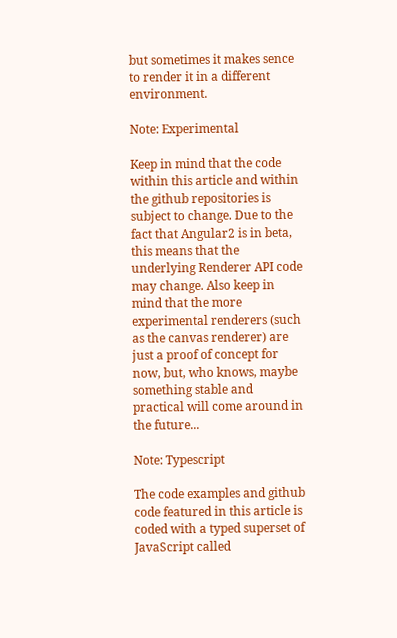but sometimes it makes sence to render it in a different environment.

Note: Experimental

Keep in mind that the code within this article and within the github repositories is subject to change. Due to the fact that Angular2 is in beta, this means that the underlying Renderer API code may change. Also keep in mind that the more experimental renderers (such as the canvas renderer) are just a proof of concept for now, but, who knows, maybe something stable and practical will come around in the future...

Note: Typescript

The code examples and github code featured in this article is coded with a typed superset of JavaScript called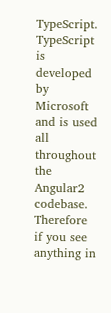TypeScript. TypeScript is developed by Microsoft and is used all throughout the Angular2 codebase. Therefore if you see anything in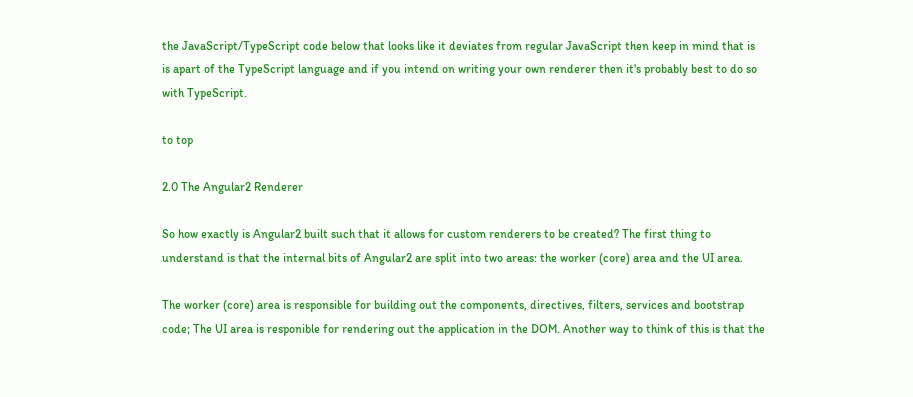the JavaScript/TypeScript code below that looks like it deviates from regular JavaScript then keep in mind that is is apart of the TypeScript language and if you intend on writing your own renderer then it's probably best to do so with TypeScript.

to top

2.0 The Angular2 Renderer

So how exactly is Angular2 built such that it allows for custom renderers to be created? The first thing to understand is that the internal bits of Angular2 are split into two areas: the worker (core) area and the UI area.

The worker (core) area is responsible for building out the components, directives, filters, services and bootstrap code; The UI area is responible for rendering out the application in the DOM. Another way to think of this is that the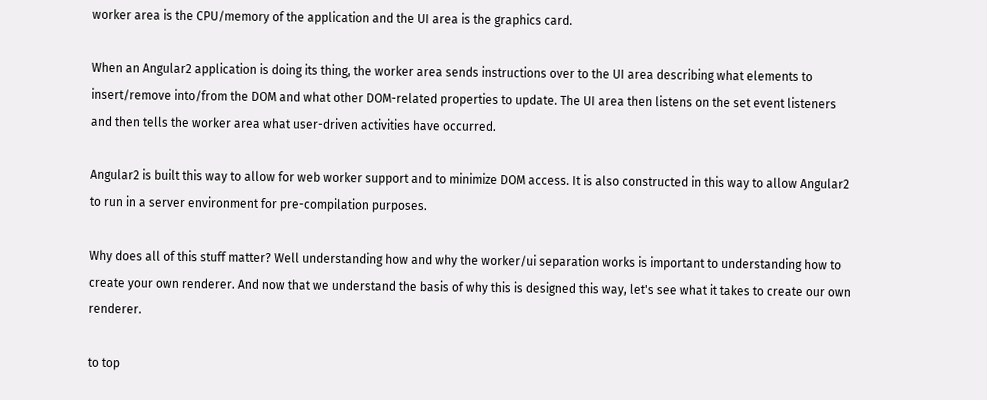worker area is the CPU/memory of the application and the UI area is the graphics card.

When an Angular2 application is doing its thing, the worker area sends instructions over to the UI area describing what elements to insert/remove into/from the DOM and what other DOM-related properties to update. The UI area then listens on the set event listeners and then tells the worker area what user-driven activities have occurred.

Angular2 is built this way to allow for web worker support and to minimize DOM access. It is also constructed in this way to allow Angular2 to run in a server environment for pre-compilation purposes.

Why does all of this stuff matter? Well understanding how and why the worker/ui separation works is important to understanding how to create your own renderer. And now that we understand the basis of why this is designed this way, let's see what it takes to create our own renderer.

to top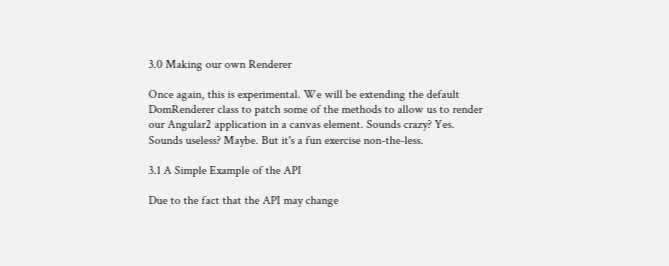3.0 Making our own Renderer

Once again, this is experimental. We will be extending the default DomRenderer class to patch some of the methods to allow us to render our Angular2 application in a canvas element. Sounds crazy? Yes. Sounds useless? Maybe. But it's a fun exercise non-the-less.

3.1 A Simple Example of the API

Due to the fact that the API may change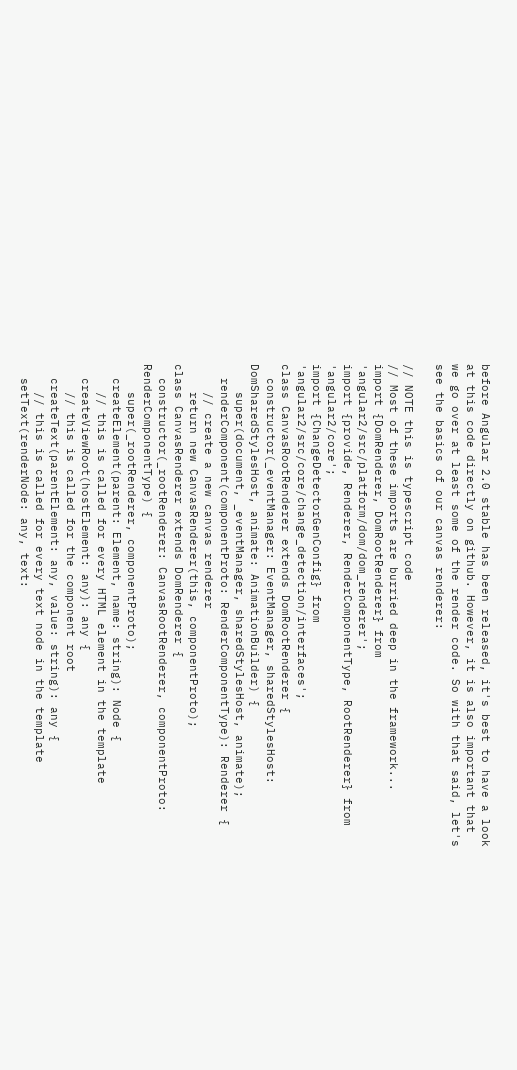before Angular 2.0 stable has been released, it's best to have a look at this code directly on github. However, it is also important that we go over at least some of the render code. So with that said, let's see the basics of our canvas renderer:

// NOTE this is typescript code
// Most of these imports are burried deep in the framework...
import {DomRenderer, DomRootRenderer} from 'angular2/src/platform/dom/dom_renderer';
import {provide, Renderer, RenderComponentType, RootRenderer} from 'angular2/core';
import {ChangeDetectorGenConfig} from 'angular2/src/core/change_detection/interfaces';
class CanvasRootRenderer extends DomRootRenderer {
  constructor(_eventManager: EventManager, sharedStylesHost: DomSharedStylesHost, animate: AnimationBuilder) {
    super(document, _eventManager, sharedStylesHost, animate);
  renderComponent(componentProto: RenderComponentType): Renderer {
    // create a new canvas renderer
    return new CanvasRenderer(this, componentProto);
class CanvasRenderer extends DomRenderer {
  constructor(_rootRenderer: CanvasRootRenderer, componentProto: RenderComponentType) {
    super(_rootRenderer, componentProto);
  createElement(parent: Element, name: string): Node {
    // this is called for every HTML element in the template
  createViewRoot(hostElement: any): any {
    // this is called for the component root
  createText(parentElement: any, value: string): any {
    // this is called for every text node in the template
  setText(renderNode: any, text: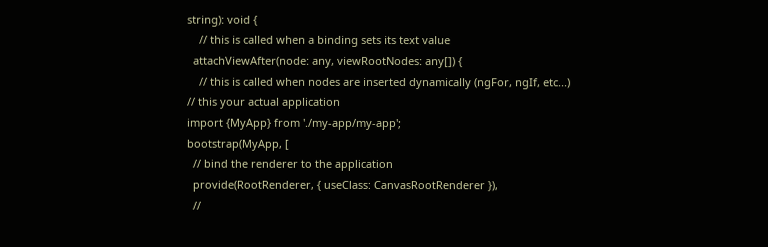string): void {
    // this is called when a binding sets its text value
  attachViewAfter(node: any, viewRootNodes: any[]) {
    // this is called when nodes are inserted dynamically (ngFor, ngIf, etc...)
// this your actual application
import {MyApp} from './my-app/my-app';
bootstrap(MyApp, [
  // bind the renderer to the application
  provide(RootRenderer, { useClass: CanvasRootRenderer }),
  //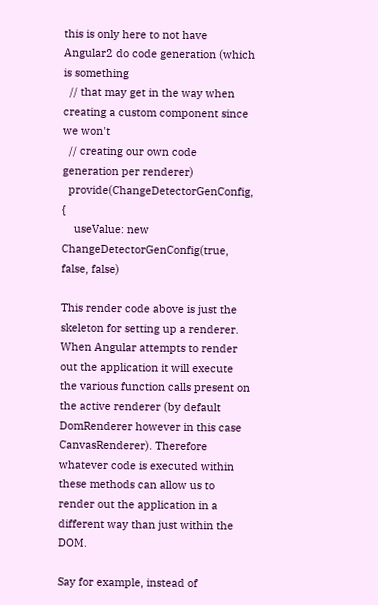this is only here to not have Angular2 do code generation (which is something
  // that may get in the way when creating a custom component since we won't
  // creating our own code generation per renderer)
  provide(ChangeDetectorGenConfig, {
    useValue: new ChangeDetectorGenConfig(true, false, false)

This render code above is just the skeleton for setting up a renderer. When Angular attempts to render out the application it will execute the various function calls present on the active renderer (by default DomRenderer however in this case CanvasRenderer). Therefore whatever code is executed within these methods can allow us to render out the application in a different way than just within the DOM.

Say for example, instead of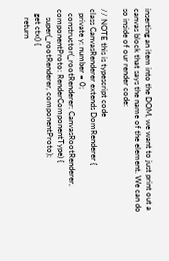inserting an item into the DOM, we want to just print out a canvas block that says the name of the element. We can do so inside of our render code:

// NOTE this is typescript code
class CanvasRenderer extends DomRenderer {
  private y: number = 0;
  constructor(_rootRenderer: CanvasRootRenderer, componentProto: RenderComponentType) {
    super(_rootRenderer, componentProto);
  get ctx() {
    return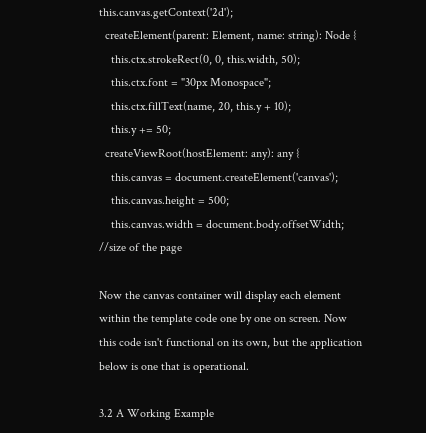this.canvas.getContext('2d');
  createElement(parent: Element, name: string): Node {
    this.ctx.strokeRect(0, 0, this.width, 50);
    this.ctx.font = "30px Monospace";
    this.ctx.fillText(name, 20, this.y + 10);
    this.y += 50;
  createViewRoot(hostElement: any): any {
    this.canvas = document.createElement('canvas');
    this.canvas.height = 500;
    this.canvas.width = document.body.offsetWidth; //size of the page

Now the canvas container will display each element within the template code one by one on screen. Now this code isn't functional on its own, but the application below is one that is operational.

3.2 A Working Example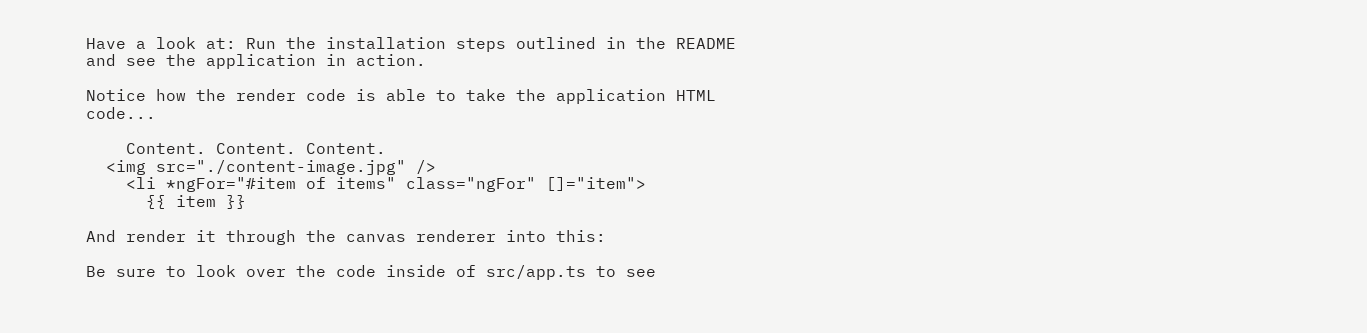Have a look at: Run the installation steps outlined in the README and see the application in action.

Notice how the render code is able to take the application HTML code...

    Content. Content. Content.
  <img src="./content-image.jpg" />
    <li *ngFor="#item of items" class="ngFor" []="item">
      {{ item }}

And render it through the canvas renderer into this:

Be sure to look over the code inside of src/app.ts to see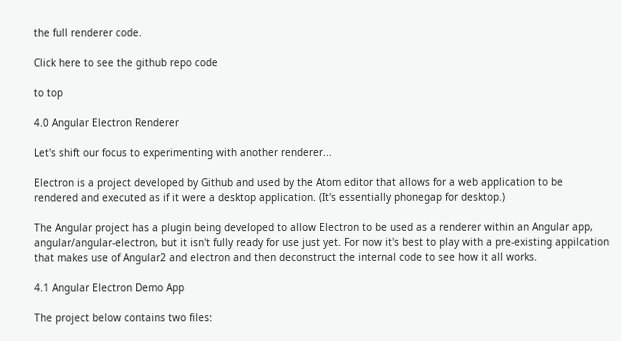the full renderer code.

Click here to see the github repo code

to top

4.0 Angular Electron Renderer

Let's shift our focus to experimenting with another renderer...

Electron is a project developed by Github and used by the Atom editor that allows for a web application to be rendered and executed as if it were a desktop application. (It's essentially phonegap for desktop.)

The Angular project has a plugin being developed to allow Electron to be used as a renderer within an Angular app, angular/angular-electron, but it isn't fully ready for use just yet. For now it's best to play with a pre-existing appilcation that makes use of Angular2 and electron and then deconstruct the internal code to see how it all works.

4.1 Angular Electron Demo App

The project below contains two files: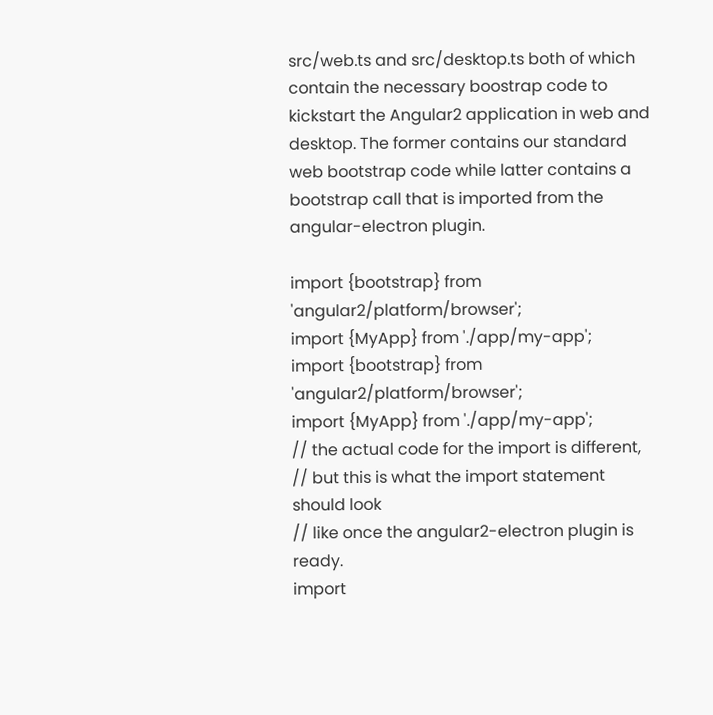src/web.ts and src/desktop.ts both of which contain the necessary boostrap code to kickstart the Angular2 application in web and desktop. The former contains our standard web bootstrap code while latter contains a bootstrap call that is imported from the angular-electron plugin.

import {bootstrap} from 'angular2/platform/browser';
import {MyApp} from './app/my-app';
import {bootstrap} from 'angular2/platform/browser';
import {MyApp} from './app/my-app';
// the actual code for the import is different,
// but this is what the import statement should look
// like once the angular2-electron plugin is ready.
import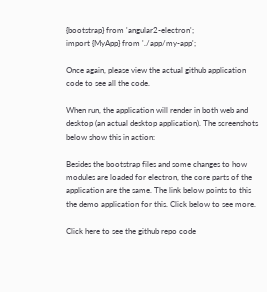{bootstrap} from 'angular2-electron';
import {MyApp} from './app/my-app';

Once again, please view the actual github application code to see all the code.

When run, the application will render in both web and desktop (an actual desktop application). The screenshots below show this in action:

Besides the bootstrap files and some changes to how modules are loaded for electron, the core parts of the application are the same. The link below points to this the demo application for this. Click below to see more.

Click here to see the github repo code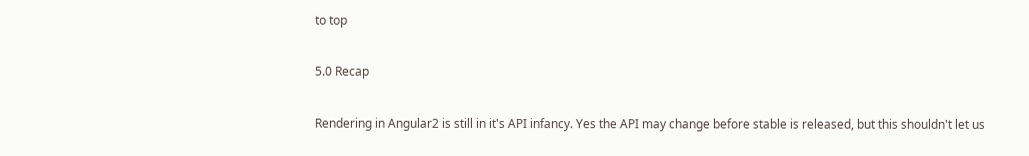to top

5.0 Recap

Rendering in Angular2 is still in it's API infancy. Yes the API may change before stable is released, but this shouldn't let us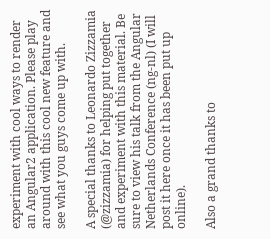experiment with cool ways to render an Angular2 application. Please play around with this cool new feature and see what you guys come up with.

A special thanks to Leonardo Zizzamia (@zizzamia) for helping put together and experiment with this material. Be sure to view his talk from the Angular Netherlands Conference (ng-nl) (I will post it here once it has been put up online).

Also a grand thanks to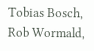Tobias Bosch, Rob Wormald,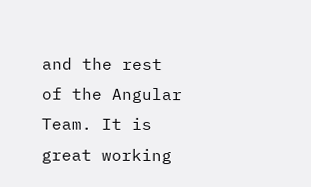and the rest of the Angular Team. It is great working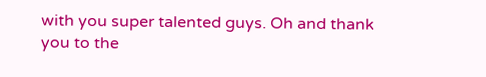with you super talented guys. Oh and thank you to the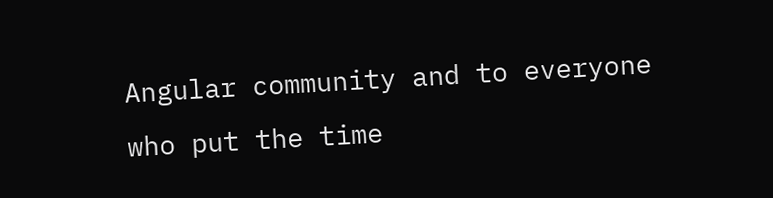Angular community and to everyone who put the time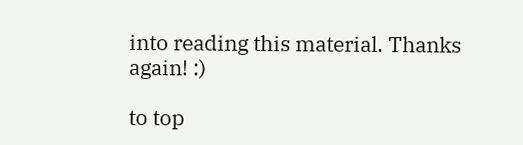into reading this material. Thanks again! :)

to top